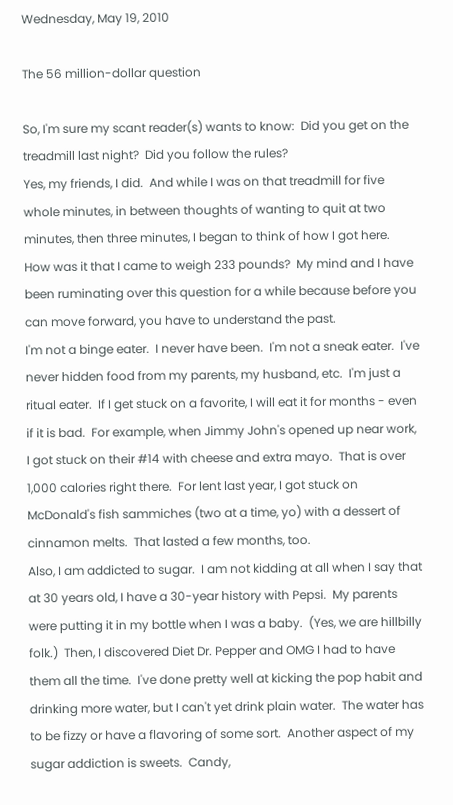Wednesday, May 19, 2010

The 56 million-dollar question

So, I'm sure my scant reader(s) wants to know:  Did you get on the treadmill last night?  Did you follow the rules?
Yes, my friends, I did.  And while I was on that treadmill for five whole minutes, in between thoughts of wanting to quit at two minutes, then three minutes, I began to think of how I got here.  How was it that I came to weigh 233 pounds?  My mind and I have been ruminating over this question for a while because before you can move forward, you have to understand the past.
I'm not a binge eater.  I never have been.  I'm not a sneak eater.  I've never hidden food from my parents, my husband, etc.  I'm just a ritual eater.  If I get stuck on a favorite, I will eat it for months - even if it is bad.  For example, when Jimmy John's opened up near work, I got stuck on their #14 with cheese and extra mayo.  That is over 1,000 calories right there.  For lent last year, I got stuck on McDonald's fish sammiches (two at a time, yo) with a dessert of cinnamon melts.  That lasted a few months, too.
Also, I am addicted to sugar.  I am not kidding at all when I say that at 30 years old, I have a 30-year history with Pepsi.  My parents were putting it in my bottle when I was a baby.  (Yes, we are hillbilly folk.)  Then, I discovered Diet Dr. Pepper and OMG I had to have them all the time.  I've done pretty well at kicking the pop habit and drinking more water, but I can't yet drink plain water.  The water has to be fizzy or have a flavoring of some sort.  Another aspect of my sugar addiction is sweets.  Candy,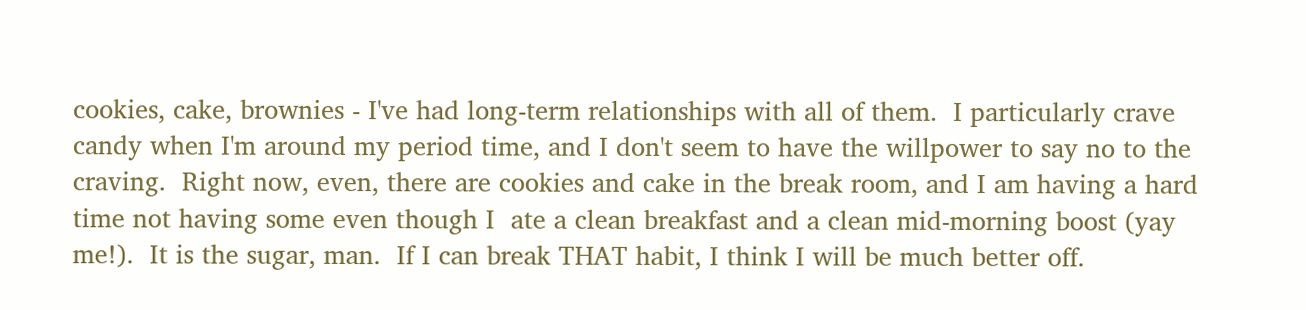cookies, cake, brownies - I've had long-term relationships with all of them.  I particularly crave candy when I'm around my period time, and I don't seem to have the willpower to say no to the craving.  Right now, even, there are cookies and cake in the break room, and I am having a hard time not having some even though I  ate a clean breakfast and a clean mid-morning boost (yay me!).  It is the sugar, man.  If I can break THAT habit, I think I will be much better off.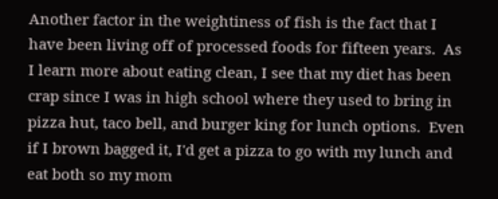Another factor in the weightiness of fish is the fact that I have been living off of processed foods for fifteen years.  As I learn more about eating clean, I see that my diet has been crap since I was in high school where they used to bring in pizza hut, taco bell, and burger king for lunch options.  Even if I brown bagged it, I'd get a pizza to go with my lunch and eat both so my mom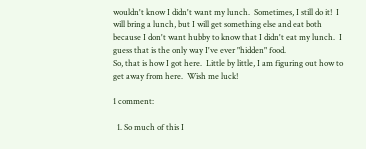wouldn't know I didn't want my lunch.  Sometimes, I still do it!  I will bring a lunch, but I will get something else and eat both because I don't want hubby to know that I didn't eat my lunch.  I guess that is the only way I've ever "hidden" food.
So, that is how I got here.  Little by little, I am figuring out how to get away from here.  Wish me luck!

1 comment:

  1. So much of this I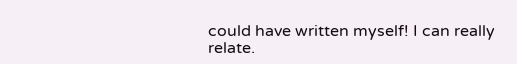could have written myself! I can really relate.